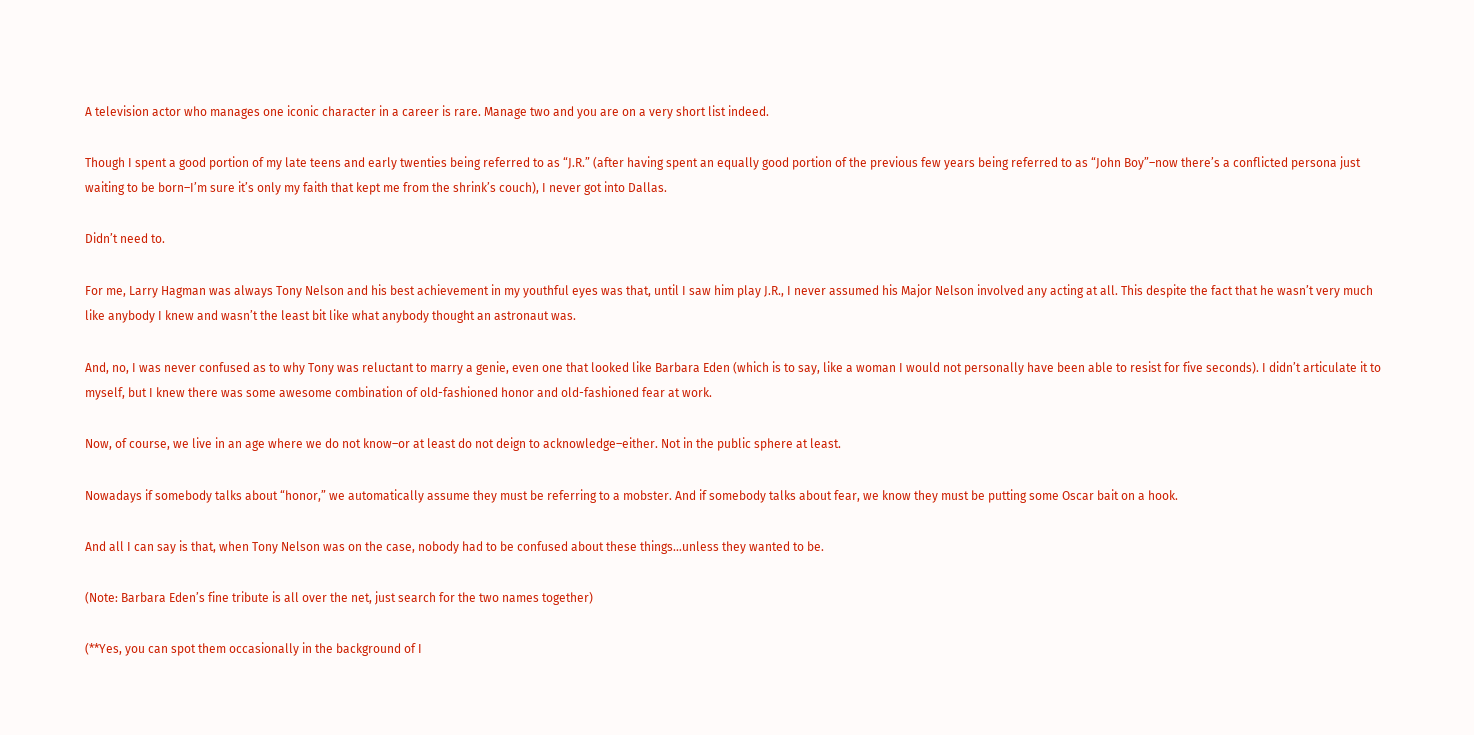A television actor who manages one iconic character in a career is rare. Manage two and you are on a very short list indeed.

Though I spent a good portion of my late teens and early twenties being referred to as “J.R.” (after having spent an equally good portion of the previous few years being referred to as “John Boy”–now there’s a conflicted persona just waiting to be born–I’m sure it’s only my faith that kept me from the shrink’s couch), I never got into Dallas.

Didn’t need to.

For me, Larry Hagman was always Tony Nelson and his best achievement in my youthful eyes was that, until I saw him play J.R., I never assumed his Major Nelson involved any acting at all. This despite the fact that he wasn’t very much like anybody I knew and wasn’t the least bit like what anybody thought an astronaut was.

And, no, I was never confused as to why Tony was reluctant to marry a genie, even one that looked like Barbara Eden (which is to say, like a woman I would not personally have been able to resist for five seconds). I didn’t articulate it to myself, but I knew there was some awesome combination of old-fashioned honor and old-fashioned fear at work.

Now, of course, we live in an age where we do not know–or at least do not deign to acknowledge–either. Not in the public sphere at least.

Nowadays if somebody talks about “honor,” we automatically assume they must be referring to a mobster. And if somebody talks about fear, we know they must be putting some Oscar bait on a hook.

And all I can say is that, when Tony Nelson was on the case, nobody had to be confused about these things…unless they wanted to be.

(Note: Barbara Eden’s fine tribute is all over the net, just search for the two names together)

(**Yes, you can spot them occasionally in the background of I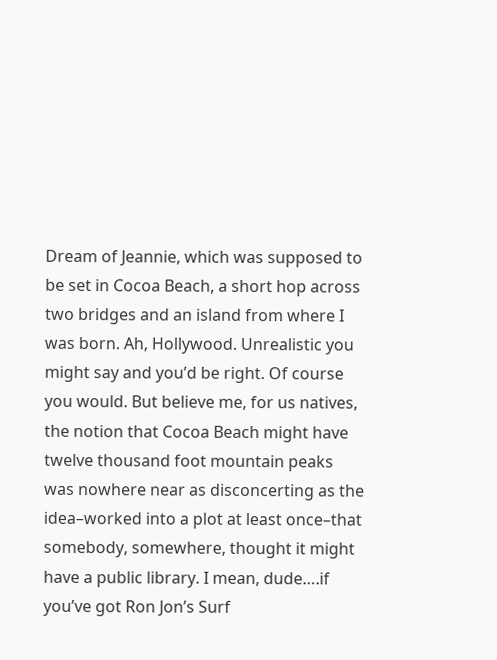Dream of Jeannie, which was supposed to be set in Cocoa Beach, a short hop across two bridges and an island from where I was born. Ah, Hollywood. Unrealistic you might say and you’d be right. Of course you would. But believe me, for us natives, the notion that Cocoa Beach might have twelve thousand foot mountain peaks was nowhere near as disconcerting as the idea–worked into a plot at least once–that somebody, somewhere, thought it might have a public library. I mean, dude….if you’ve got Ron Jon’s Surf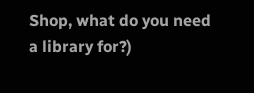Shop, what do you need a library for?)